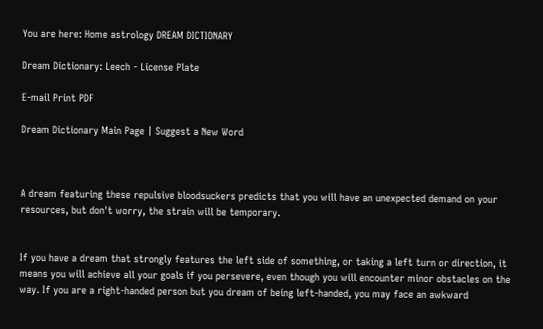You are here: Home astrology DREAM DICTIONARY

Dream Dictionary: Leech - License Plate

E-mail Print PDF

Dream Dictionary Main Page | Suggest a New Word



A dream featuring these repulsive bloodsuckers predicts that you will have an unexpected demand on your resources, but don't worry, the strain will be temporary.


If you have a dream that strongly features the left side of something, or taking a left turn or direction, it means you will achieve all your goals if you persevere, even though you will encounter minor obstacles on the way. If you are a right-handed person but you dream of being left-handed, you may face an awkward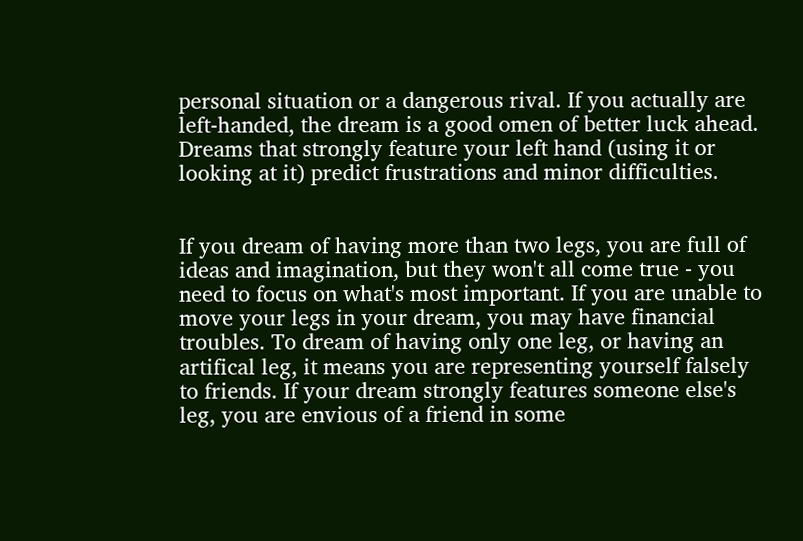personal situation or a dangerous rival. If you actually are left-handed, the dream is a good omen of better luck ahead. Dreams that strongly feature your left hand (using it or looking at it) predict frustrations and minor difficulties.


If you dream of having more than two legs, you are full of ideas and imagination, but they won't all come true - you need to focus on what's most important. If you are unable to move your legs in your dream, you may have financial troubles. To dream of having only one leg, or having an artifical leg, it means you are representing yourself falsely to friends. If your dream strongly features someone else's leg, you are envious of a friend in some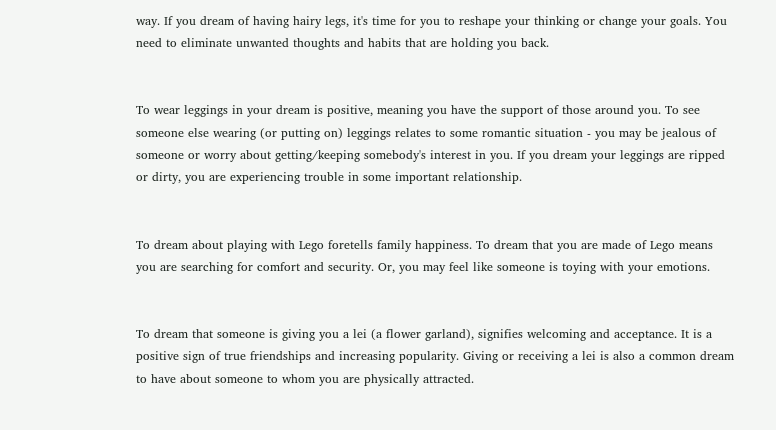way. If you dream of having hairy legs, it's time for you to reshape your thinking or change your goals. You need to eliminate unwanted thoughts and habits that are holding you back.


To wear leggings in your dream is positive, meaning you have the support of those around you. To see someone else wearing (or putting on) leggings relates to some romantic situation - you may be jealous of someone or worry about getting/keeping somebody's interest in you. If you dream your leggings are ripped or dirty, you are experiencing trouble in some important relationship.


To dream about playing with Lego foretells family happiness. To dream that you are made of Lego means you are searching for comfort and security. Or, you may feel like someone is toying with your emotions.


To dream that someone is giving you a lei (a flower garland), signifies welcoming and acceptance. It is a positive sign of true friendships and increasing popularity. Giving or receiving a lei is also a common dream to have about someone to whom you are physically attracted.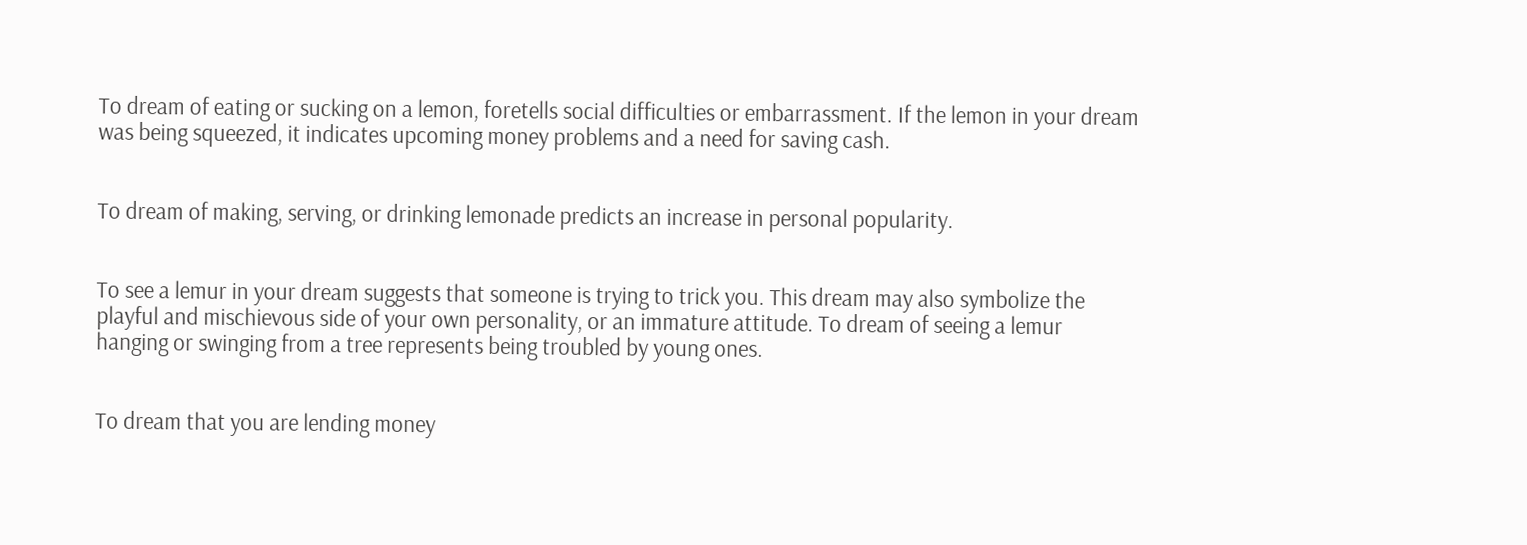To dream of eating or sucking on a lemon, foretells social difficulties or embarrassment. If the lemon in your dream was being squeezed, it indicates upcoming money problems and a need for saving cash.


To dream of making, serving, or drinking lemonade predicts an increase in personal popularity.


To see a lemur in your dream suggests that someone is trying to trick you. This dream may also symbolize the playful and mischievous side of your own personality, or an immature attitude. To dream of seeing a lemur hanging or swinging from a tree represents being troubled by young ones.


To dream that you are lending money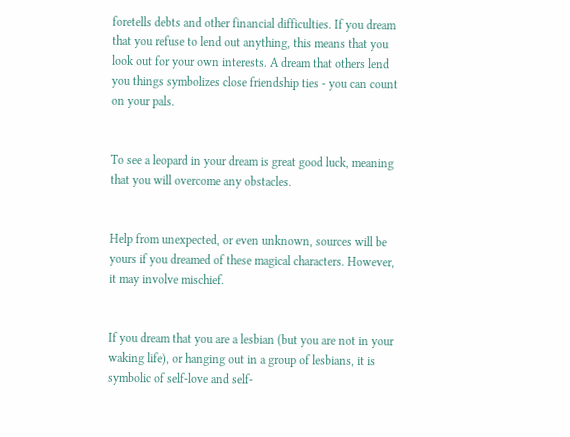foretells debts and other financial difficulties. If you dream that you refuse to lend out anything, this means that you look out for your own interests. A dream that others lend you things symbolizes close friendship ties - you can count on your pals.


To see a leopard in your dream is great good luck, meaning that you will overcome any obstacles.


Help from unexpected, or even unknown, sources will be yours if you dreamed of these magical characters. However, it may involve mischief.


If you dream that you are a lesbian (but you are not in your waking life), or hanging out in a group of lesbians, it is symbolic of self-love and self-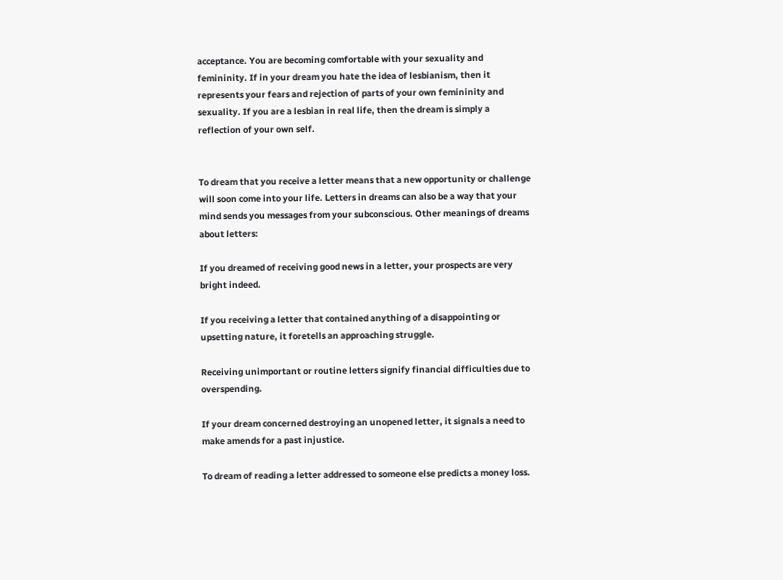acceptance. You are becoming comfortable with your sexuality and femininity. If in your dream you hate the idea of lesbianism, then it represents your fears and rejection of parts of your own femininity and sexuality. If you are a lesbian in real life, then the dream is simply a reflection of your own self.


To dream that you receive a letter means that a new opportunity or challenge will soon come into your life. Letters in dreams can also be a way that your mind sends you messages from your subconscious. Other meanings of dreams about letters:

If you dreamed of receiving good news in a letter, your prospects are very bright indeed.

If you receiving a letter that contained anything of a disappointing or upsetting nature, it foretells an approaching struggle.

Receiving unimportant or routine letters signify financial difficulties due to overspending.

If your dream concerned destroying an unopened letter, it signals a need to make amends for a past injustice.

To dream of reading a letter addressed to someone else predicts a money loss.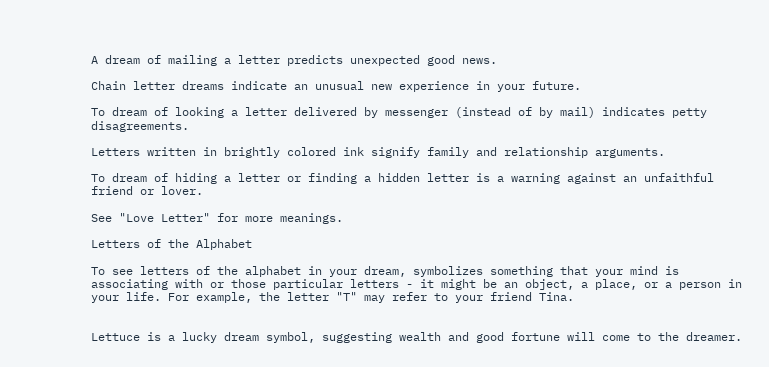A dream of mailing a letter predicts unexpected good news.

Chain letter dreams indicate an unusual new experience in your future.

To dream of looking a letter delivered by messenger (instead of by mail) indicates petty disagreements.

Letters written in brightly colored ink signify family and relationship arguments.

To dream of hiding a letter or finding a hidden letter is a warning against an unfaithful friend or lover.

See "Love Letter" for more meanings.

Letters of the Alphabet

To see letters of the alphabet in your dream, symbolizes something that your mind is associating with or those particular letters - it might be an object, a place, or a person in your life. For example, the letter "T" may refer to your friend Tina.


Lettuce is a lucky dream symbol, suggesting wealth and good fortune will come to the dreamer.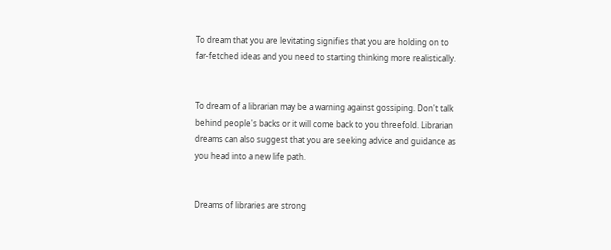To dream that you are levitating signifies that you are holding on to far-fetched ideas and you need to starting thinking more realistically.


To dream of a librarian may be a warning against gossiping. Don't talk behind people's backs or it will come back to you threefold. Librarian dreams can also suggest that you are seeking advice and guidance as you head into a new life path.


Dreams of libraries are strong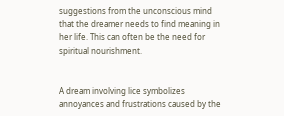suggestions from the unconscious mind that the dreamer needs to find meaning in her life. This can often be the need for spiritual nourishment.


A dream involving lice symbolizes annoyances and frustrations caused by the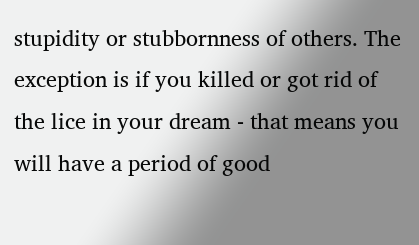stupidity or stubbornness of others. The exception is if you killed or got rid of the lice in your dream - that means you will have a period of good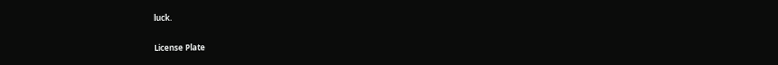luck.

License Plate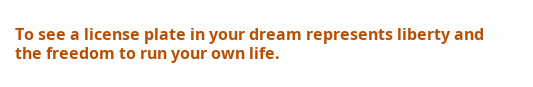To see a license plate in your dream represents liberty and the freedom to run your own life.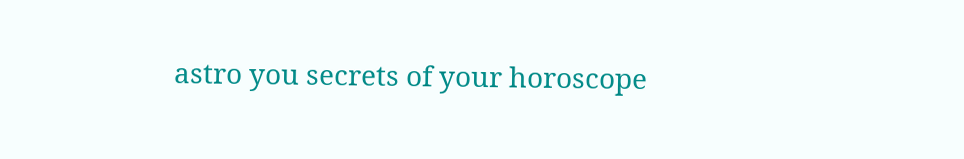astro you secrets of your horoscope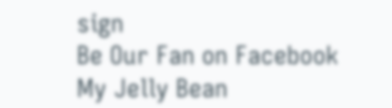sign
Be Our Fan on Facebook
My Jelly Bean